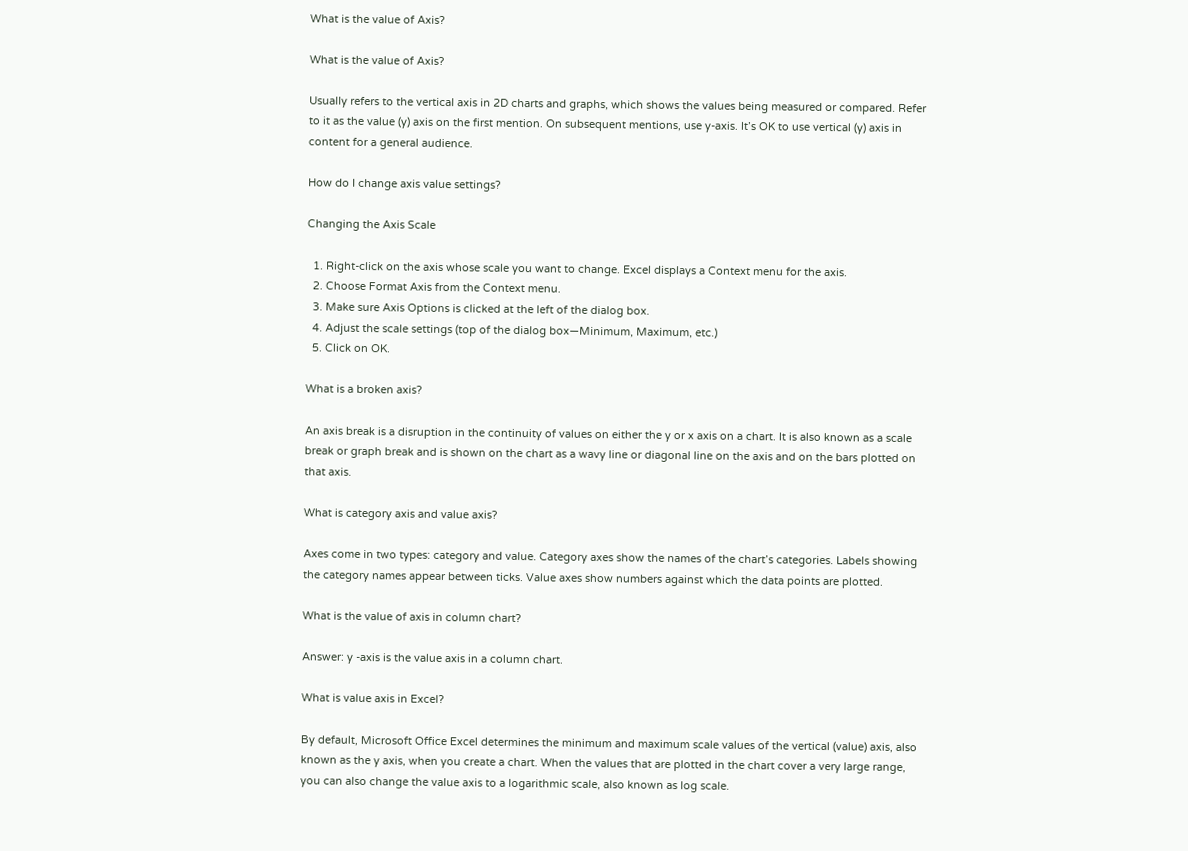What is the value of Axis?

What is the value of Axis?

Usually refers to the vertical axis in 2D charts and graphs, which shows the values being measured or compared. Refer to it as the value (y) axis on the first mention. On subsequent mentions, use y-axis. It’s OK to use vertical (y) axis in content for a general audience.

How do I change axis value settings?

Changing the Axis Scale

  1. Right-click on the axis whose scale you want to change. Excel displays a Context menu for the axis.
  2. Choose Format Axis from the Context menu.
  3. Make sure Axis Options is clicked at the left of the dialog box.
  4. Adjust the scale settings (top of the dialog box—Minimum, Maximum, etc.)
  5. Click on OK.

What is a broken axis?

An axis break is a disruption in the continuity of values on either the y or x axis on a chart. It is also known as a scale break or graph break and is shown on the chart as a wavy line or diagonal line on the axis and on the bars plotted on that axis.

What is category axis and value axis?

Axes come in two types: category and value. Category axes show the names of the chart’s categories. Labels showing the category names appear between ticks. Value axes show numbers against which the data points are plotted.

What is the value of axis in column chart?

Answer: y -axis is the value axis in a column chart.

What is value axis in Excel?

By default, Microsoft Office Excel determines the minimum and maximum scale values of the vertical (value) axis, also known as the y axis, when you create a chart. When the values that are plotted in the chart cover a very large range, you can also change the value axis to a logarithmic scale, also known as log scale.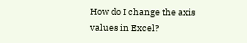How do I change the axis values in Excel?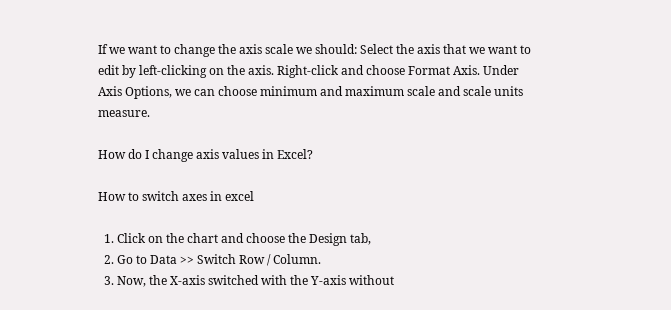If we want to change the axis scale we should: Select the axis that we want to edit by left-clicking on the axis. Right-click and choose Format Axis. Under Axis Options, we can choose minimum and maximum scale and scale units measure.

How do I change axis values in Excel?

How to switch axes in excel

  1. Click on the chart and choose the Design tab,
  2. Go to Data >> Switch Row / Column.
  3. Now, the X-axis switched with the Y-axis without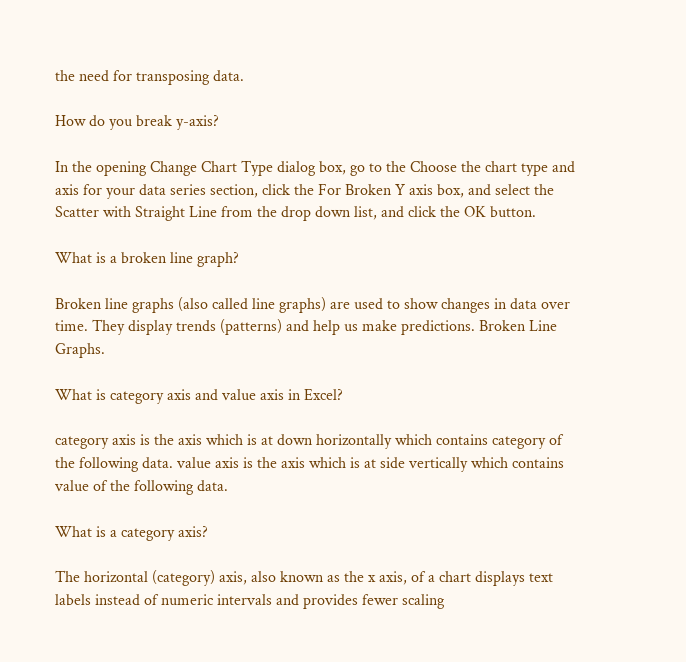the need for transposing data.

How do you break y-axis?

In the opening Change Chart Type dialog box, go to the Choose the chart type and axis for your data series section, click the For Broken Y axis box, and select the Scatter with Straight Line from the drop down list, and click the OK button.

What is a broken line graph?

Broken line graphs (also called line graphs) are used to show changes in data over time. They display trends (patterns) and help us make predictions. Broken Line Graphs.

What is category axis and value axis in Excel?

category axis is the axis which is at down horizontally which contains category of the following data. value axis is the axis which is at side vertically which contains value of the following data.

What is a category axis?

The horizontal (category) axis, also known as the x axis, of a chart displays text labels instead of numeric intervals and provides fewer scaling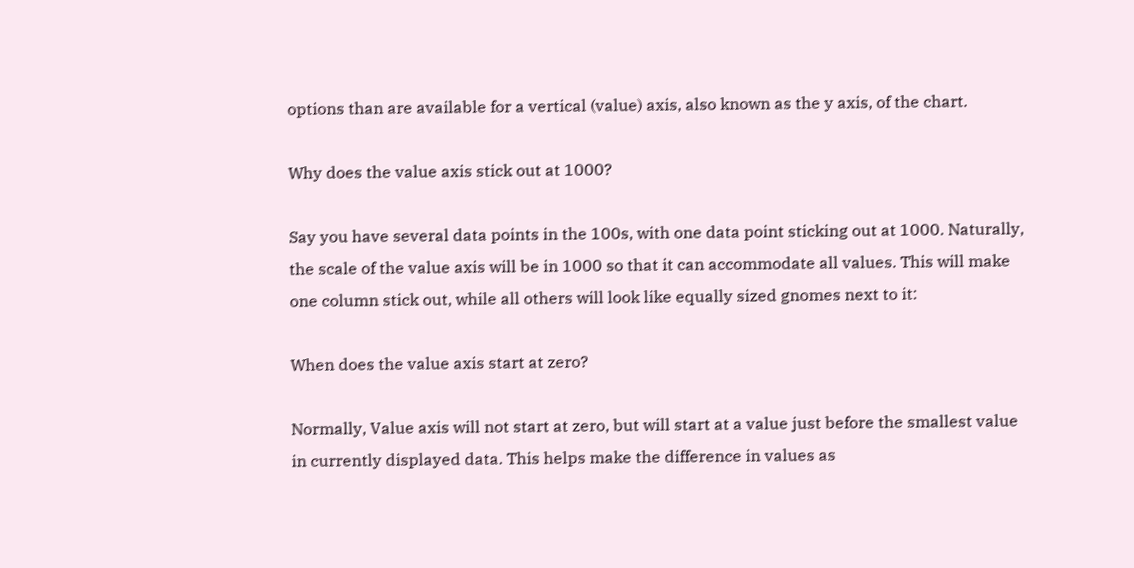options than are available for a vertical (value) axis, also known as the y axis, of the chart.

Why does the value axis stick out at 1000?

Say you have several data points in the 100s, with one data point sticking out at 1000. Naturally, the scale of the value axis will be in 1000 so that it can accommodate all values. This will make one column stick out, while all others will look like equally sized gnomes next to it:

When does the value axis start at zero?

Normally, Value axis will not start at zero, but will start at a value just before the smallest value in currently displayed data. This helps make the difference in values as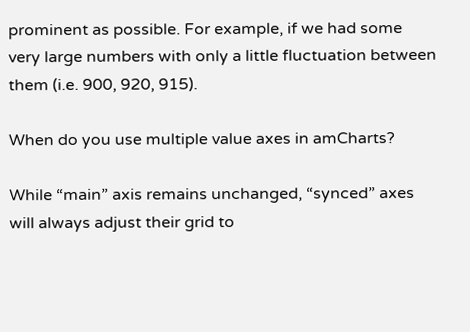prominent as possible. For example, if we had some very large numbers with only a little fluctuation between them (i.e. 900, 920, 915).

When do you use multiple value axes in amCharts?

While “main” axis remains unchanged, “synced” axes will always adjust their grid to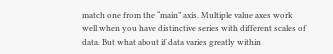match one from the “main” axis. Multiple value axes work well when you have distinctive series with different scales of data. But what about if data varies greatly within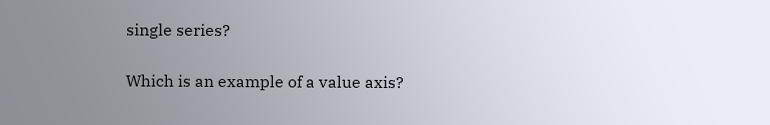single series?

Which is an example of a value axis?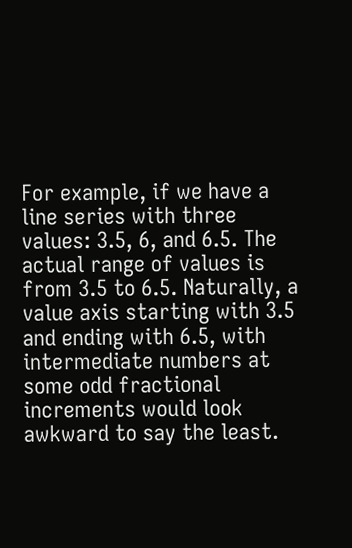For example, if we have a line series with three values: 3.5, 6, and 6.5. The actual range of values is from 3.5 to 6.5. Naturally, a value axis starting with 3.5 and ending with 6.5, with intermediate numbers at some odd fractional increments would look awkward to say the least.